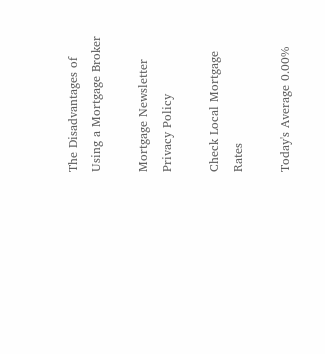The Disadvantages of Using a Mortgage Broker

Mortgage Newsletter
Privacy Policy

Check Local Mortgage Rates

Today's Average 0.00%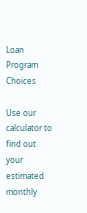Loan Program Choices

Use our calculator to find out your estimated monthly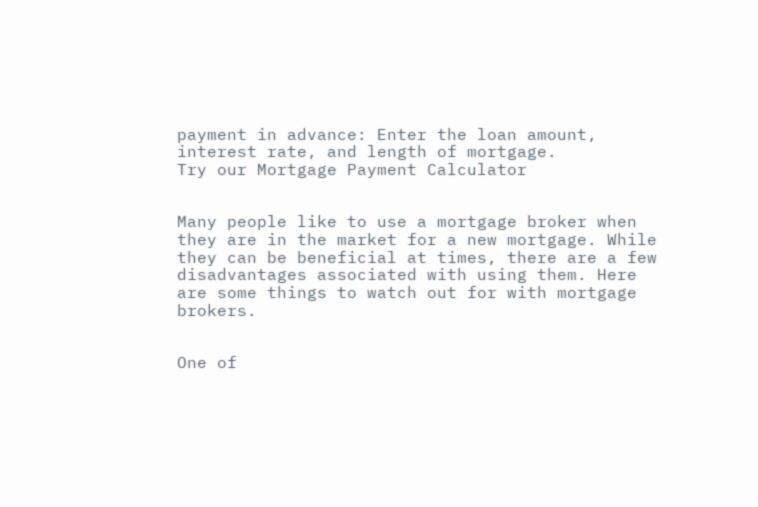payment in advance: Enter the loan amount, interest rate, and length of mortgage.
Try our Mortgage Payment Calculator


Many people like to use a mortgage broker when they are in the market for a new mortgage. While they can be beneficial at times, there are a few disadvantages associated with using them. Here are some things to watch out for with mortgage brokers.


One of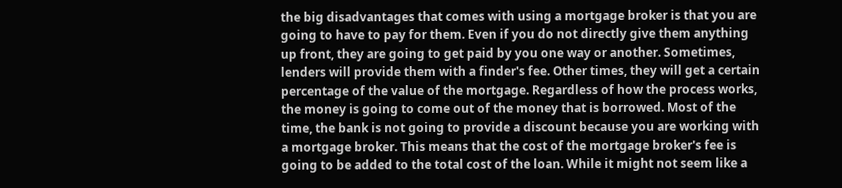the big disadvantages that comes with using a mortgage broker is that you are going to have to pay for them. Even if you do not directly give them anything up front, they are going to get paid by you one way or another. Sometimes, lenders will provide them with a finder's fee. Other times, they will get a certain percentage of the value of the mortgage. Regardless of how the process works, the money is going to come out of the money that is borrowed. Most of the time, the bank is not going to provide a discount because you are working with a mortgage broker. This means that the cost of the mortgage broker's fee is going to be added to the total cost of the loan. While it might not seem like a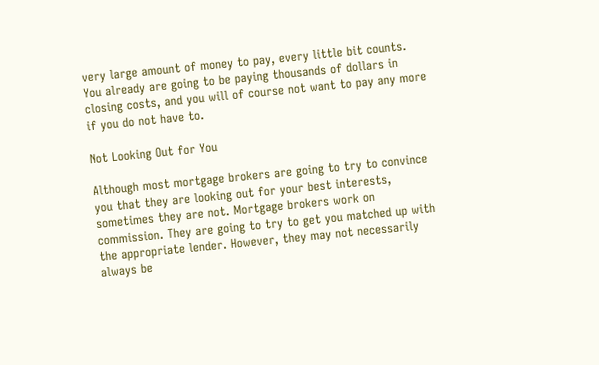very large amount of money to pay, every little bit counts. You already are going to be paying thousands of dollars in closing costs, and you will of course not want to pay any more if you do not have to.

Not Looking Out for You

Although most mortgage brokers are going to try to convince you that they are looking out for your best interests, sometimes they are not. Mortgage brokers work on commission. They are going to try to get you matched up with the appropriate lender. However, they may not necessarily always be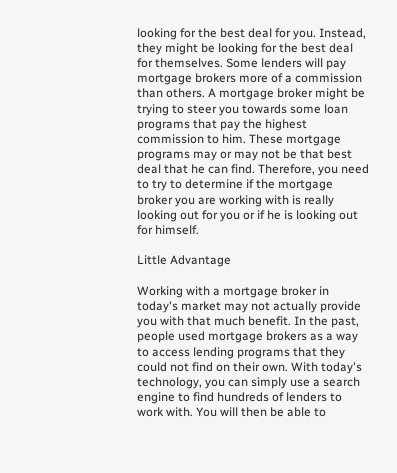looking for the best deal for you. Instead, they might be looking for the best deal for themselves. Some lenders will pay mortgage brokers more of a commission than others. A mortgage broker might be trying to steer you towards some loan programs that pay the highest commission to him. These mortgage programs may or may not be that best deal that he can find. Therefore, you need to try to determine if the mortgage broker you are working with is really looking out for you or if he is looking out for himself.

Little Advantage

Working with a mortgage broker in today's market may not actually provide you with that much benefit. In the past, people used mortgage brokers as a way to access lending programs that they could not find on their own. With today's technology, you can simply use a search engine to find hundreds of lenders to work with. You will then be able to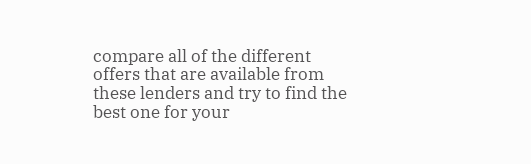compare all of the different offers that are available from these lenders and try to find the best one for your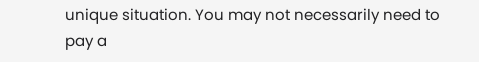unique situation. You may not necessarily need to pay a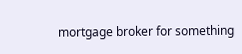mortgage broker for something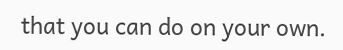that you can do on your own.